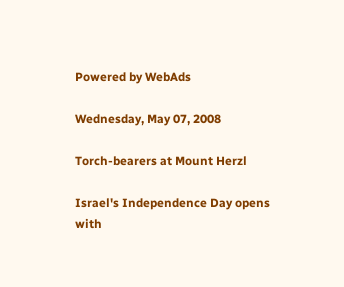Powered by WebAds

Wednesday, May 07, 2008

Torch-bearers at Mount Herzl

Israel's Independence Day opens with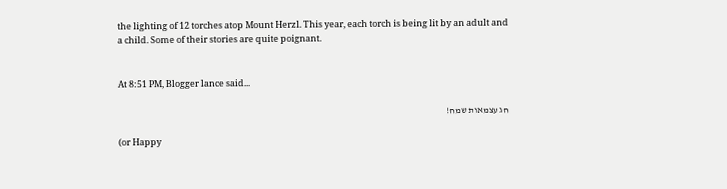the lighting of 12 torches atop Mount Herzl. This year, each torch is being lit by an adult and a child. Some of their stories are quite poignant.


At 8:51 PM, Blogger lance said...

חג עצמאות שמח!

(or Happy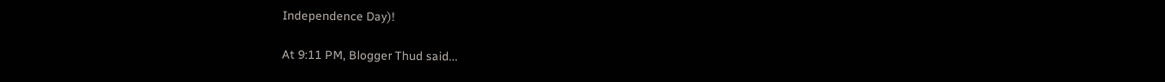Independence Day)!

At 9:11 PM, Blogger Thud said...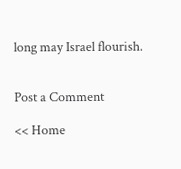long may Israel flourish.


Post a Comment

<< Home